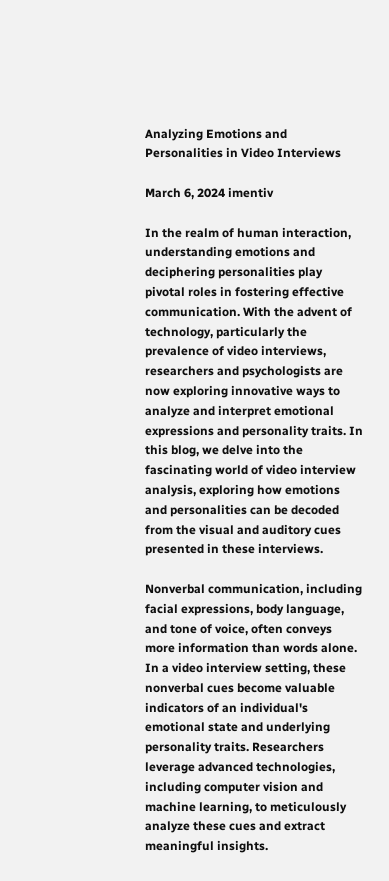Analyzing Emotions and Personalities in Video Interviews

March 6, 2024 imentiv

In the realm of human interaction, understanding emotions and deciphering personalities play pivotal roles in fostering effective communication. With the advent of technology, particularly the prevalence of video interviews, researchers and psychologists are now exploring innovative ways to analyze and interpret emotional expressions and personality traits. In this blog, we delve into the fascinating world of video interview analysis, exploring how emotions and personalities can be decoded from the visual and auditory cues presented in these interviews.

Nonverbal communication, including facial expressions, body language, and tone of voice, often conveys more information than words alone. In a video interview setting, these nonverbal cues become valuable indicators of an individual's emotional state and underlying personality traits. Researchers leverage advanced technologies, including computer vision and machine learning, to meticulously analyze these cues and extract meaningful insights.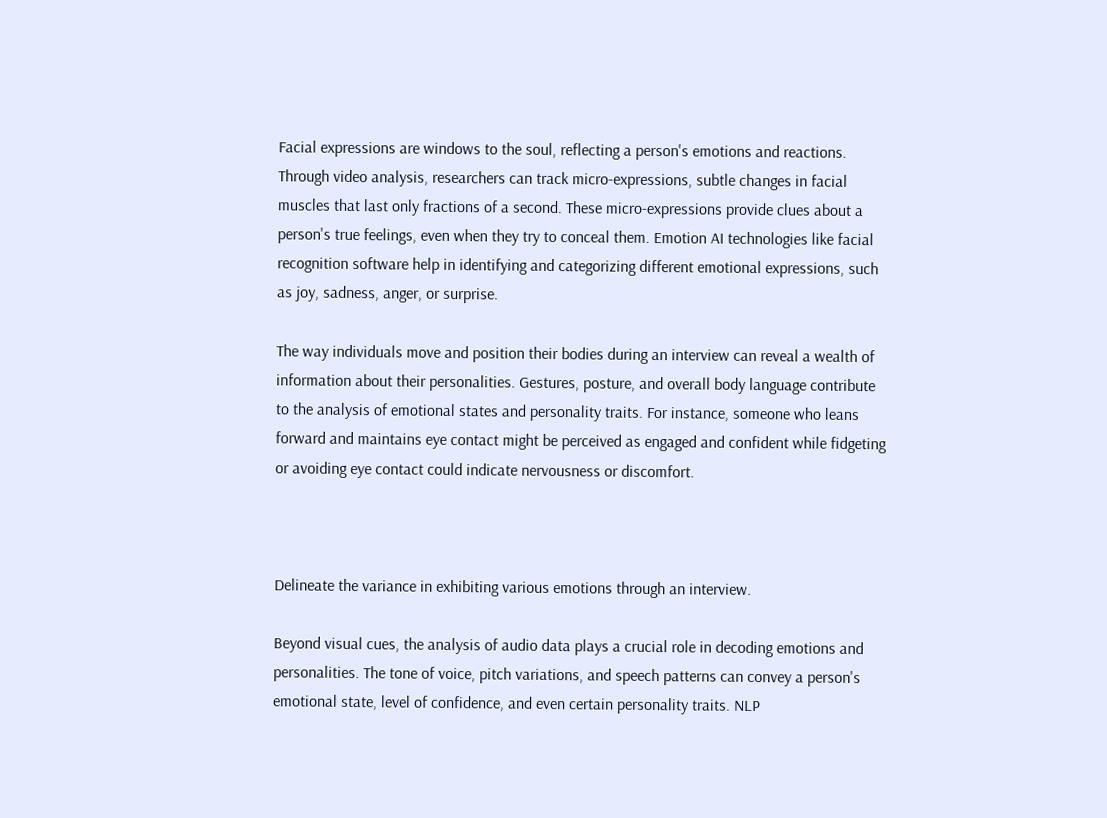Facial expressions are windows to the soul, reflecting a person's emotions and reactions. Through video analysis, researchers can track micro-expressions, subtle changes in facial muscles that last only fractions of a second. These micro-expressions provide clues about a person's true feelings, even when they try to conceal them. Emotion AI technologies like facial recognition software help in identifying and categorizing different emotional expressions, such as joy, sadness, anger, or surprise.

The way individuals move and position their bodies during an interview can reveal a wealth of information about their personalities. Gestures, posture, and overall body language contribute to the analysis of emotional states and personality traits. For instance, someone who leans forward and maintains eye contact might be perceived as engaged and confident while fidgeting or avoiding eye contact could indicate nervousness or discomfort.



Delineate the variance in exhibiting various emotions through an interview.

Beyond visual cues, the analysis of audio data plays a crucial role in decoding emotions and personalities. The tone of voice, pitch variations, and speech patterns can convey a person's emotional state, level of confidence, and even certain personality traits. NLP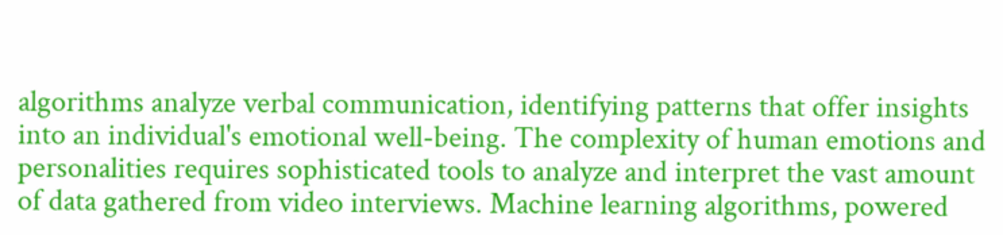algorithms analyze verbal communication, identifying patterns that offer insights into an individual's emotional well-being. The complexity of human emotions and personalities requires sophisticated tools to analyze and interpret the vast amount of data gathered from video interviews. Machine learning algorithms, powered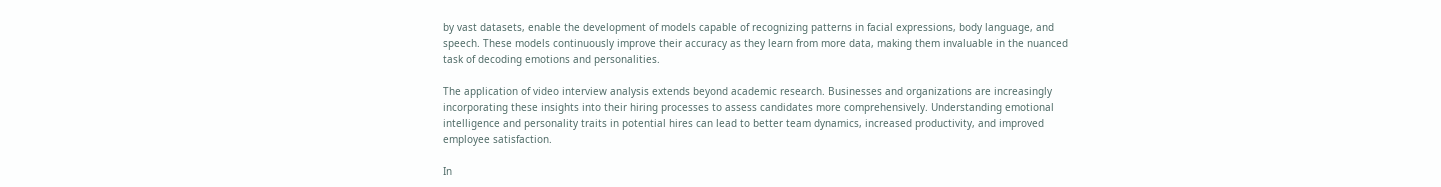by vast datasets, enable the development of models capable of recognizing patterns in facial expressions, body language, and speech. These models continuously improve their accuracy as they learn from more data, making them invaluable in the nuanced task of decoding emotions and personalities.

The application of video interview analysis extends beyond academic research. Businesses and organizations are increasingly incorporating these insights into their hiring processes to assess candidates more comprehensively. Understanding emotional intelligence and personality traits in potential hires can lead to better team dynamics, increased productivity, and improved employee satisfaction.

In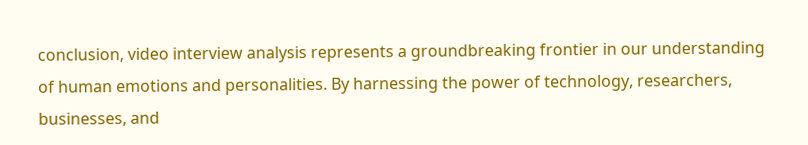conclusion, video interview analysis represents a groundbreaking frontier in our understanding of human emotions and personalities. By harnessing the power of technology, researchers, businesses, and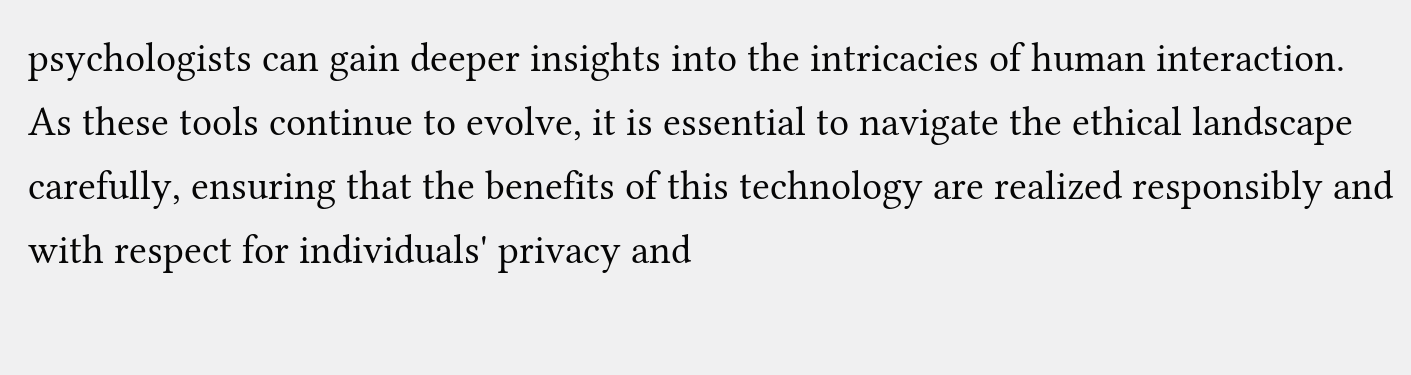psychologists can gain deeper insights into the intricacies of human interaction. As these tools continue to evolve, it is essential to navigate the ethical landscape carefully, ensuring that the benefits of this technology are realized responsibly and with respect for individuals' privacy and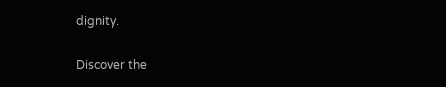dignity.

Discover the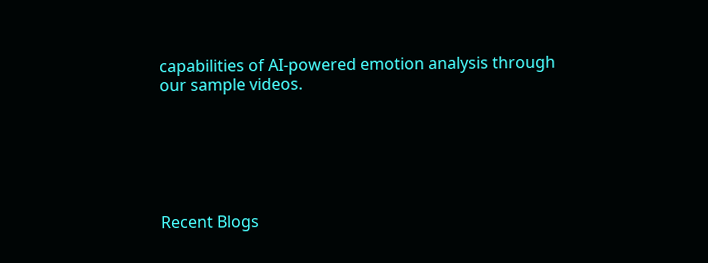capabilities of AI-powered emotion analysis through our sample videos.






Recent Blogs